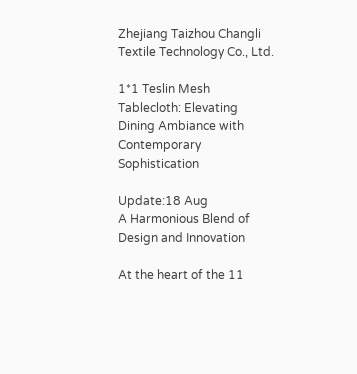Zhejiang Taizhou Changli Textile Technology Co., Ltd.

1*1 Teslin Mesh Tablecloth: Elevating Dining Ambiance with Contemporary Sophistication

Update:18 Aug
A Harmonious Blend of Design and Innovation

At the heart of the 11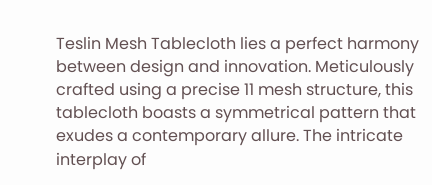Teslin Mesh Tablecloth lies a perfect harmony between design and innovation. Meticulously crafted using a precise 11 mesh structure, this tablecloth boasts a symmetrical pattern that exudes a contemporary allure. The intricate interplay of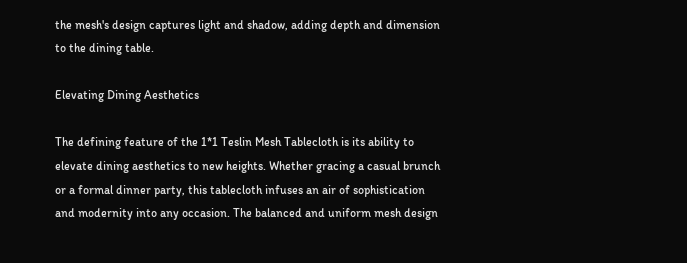the mesh's design captures light and shadow, adding depth and dimension to the dining table.

Elevating Dining Aesthetics

The defining feature of the 1*1 Teslin Mesh Tablecloth is its ability to elevate dining aesthetics to new heights. Whether gracing a casual brunch or a formal dinner party, this tablecloth infuses an air of sophistication and modernity into any occasion. The balanced and uniform mesh design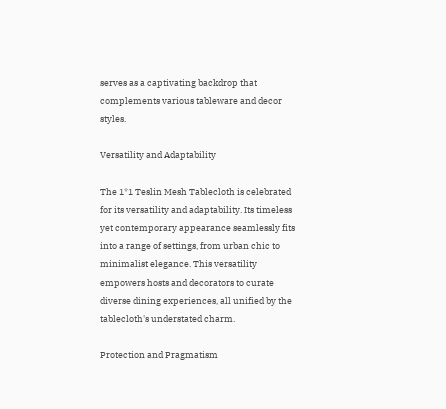serves as a captivating backdrop that complements various tableware and decor styles.

Versatility and Adaptability

The 1*1 Teslin Mesh Tablecloth is celebrated for its versatility and adaptability. Its timeless yet contemporary appearance seamlessly fits into a range of settings, from urban chic to minimalist elegance. This versatility empowers hosts and decorators to curate diverse dining experiences, all unified by the tablecloth's understated charm.

Protection and Pragmatism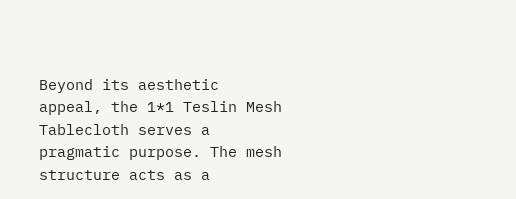Beyond its aesthetic appeal, the 1*1 Teslin Mesh Tablecloth serves a pragmatic purpose. The mesh structure acts as a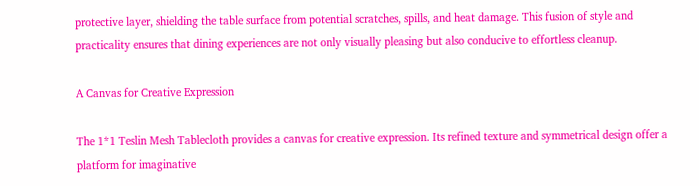protective layer, shielding the table surface from potential scratches, spills, and heat damage. This fusion of style and practicality ensures that dining experiences are not only visually pleasing but also conducive to effortless cleanup.

A Canvas for Creative Expression

The 1*1 Teslin Mesh Tablecloth provides a canvas for creative expression. Its refined texture and symmetrical design offer a platform for imaginative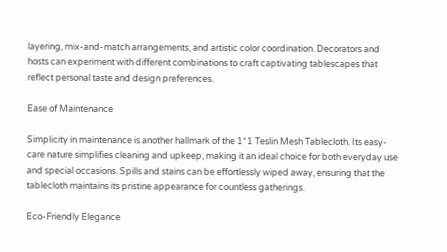layering, mix-and-match arrangements, and artistic color coordination. Decorators and hosts can experiment with different combinations to craft captivating tablescapes that reflect personal taste and design preferences.

Ease of Maintenance

Simplicity in maintenance is another hallmark of the 1*1 Teslin Mesh Tablecloth. Its easy-care nature simplifies cleaning and upkeep, making it an ideal choice for both everyday use and special occasions. Spills and stains can be effortlessly wiped away, ensuring that the tablecloth maintains its pristine appearance for countless gatherings.

Eco-Friendly Elegance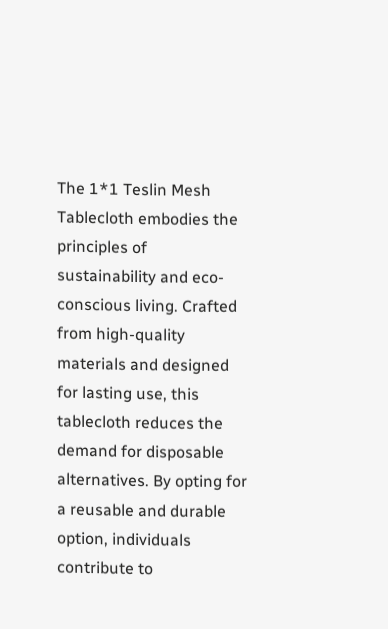The 1*1 Teslin Mesh Tablecloth embodies the principles of sustainability and eco-conscious living. Crafted from high-quality materials and designed for lasting use, this tablecloth reduces the demand for disposable alternatives. By opting for a reusable and durable option, individuals contribute to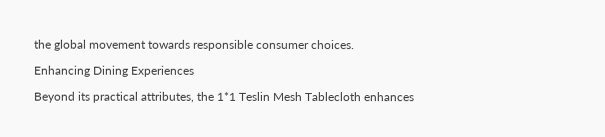the global movement towards responsible consumer choices.

Enhancing Dining Experiences

Beyond its practical attributes, the 1*1 Teslin Mesh Tablecloth enhances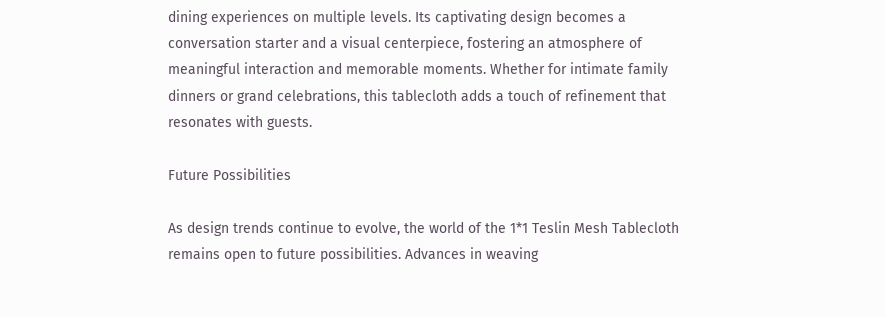dining experiences on multiple levels. Its captivating design becomes a conversation starter and a visual centerpiece, fostering an atmosphere of meaningful interaction and memorable moments. Whether for intimate family dinners or grand celebrations, this tablecloth adds a touch of refinement that resonates with guests.

Future Possibilities

As design trends continue to evolve, the world of the 1*1 Teslin Mesh Tablecloth remains open to future possibilities. Advances in weaving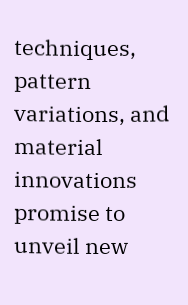techniques, pattern variations, and material innovations promise to unveil new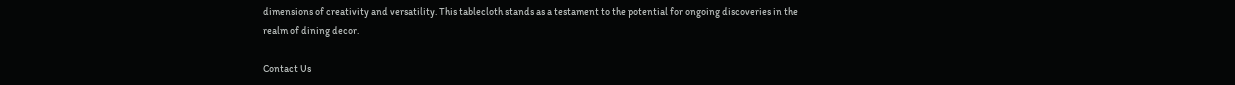dimensions of creativity and versatility. This tablecloth stands as a testament to the potential for ongoing discoveries in the realm of dining decor.

Contact Us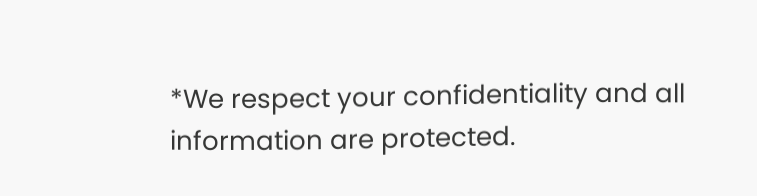*We respect your confidentiality and all information are protected.